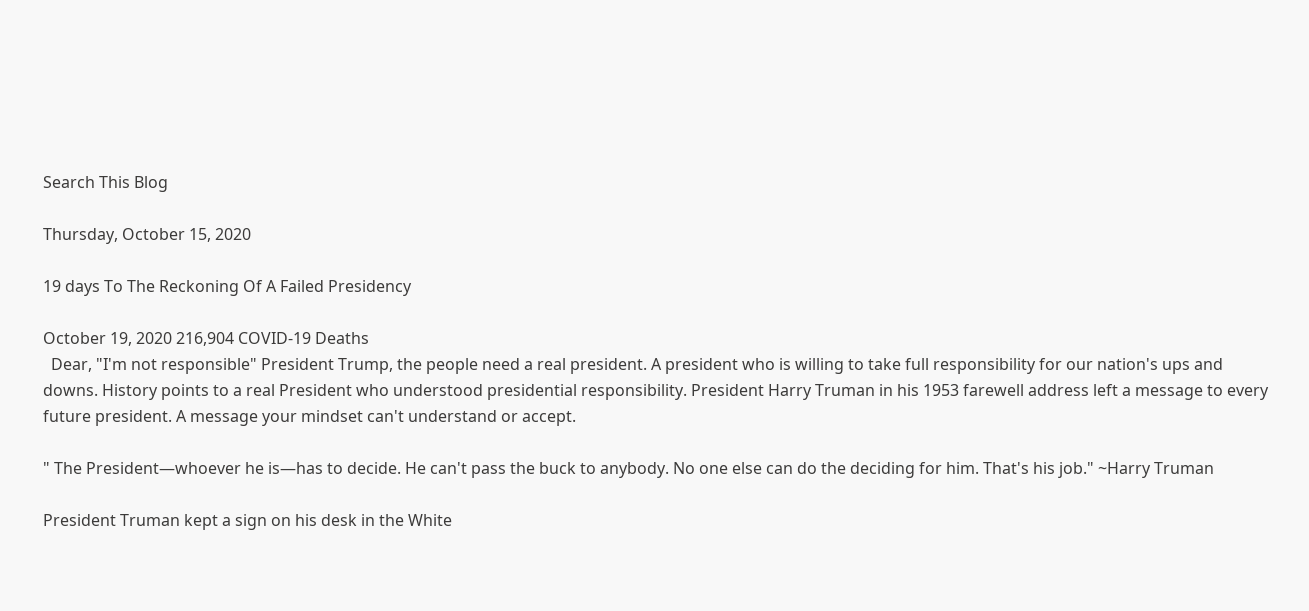Search This Blog

Thursday, October 15, 2020

19 days To The Reckoning Of A Failed Presidency

October 19, 2020 216,904 COVID-19 Deaths
  Dear, "I'm not responsible" President Trump, the people need a real president. A president who is willing to take full responsibility for our nation's ups and downs. History points to a real President who understood presidential responsibility. President Harry Truman in his 1953 farewell address left a message to every future president. A message your mindset can't understand or accept.

" The President—whoever he is—has to decide. He can't pass the buck to anybody. No one else can do the deciding for him. That's his job." ~Harry Truman

President Truman kept a sign on his desk in the White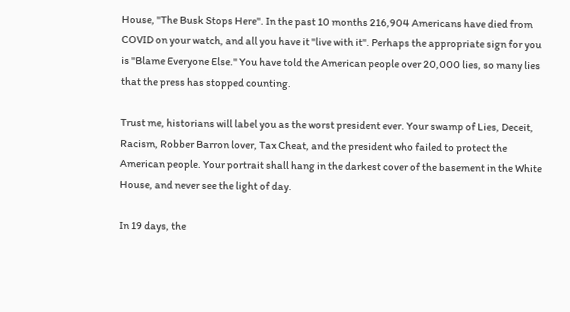House, "The Busk Stops Here". In the past 10 months 216,904 Americans have died from COVID on your watch, and all you have it "live with it". Perhaps the appropriate sign for you is "Blame Everyone Else." You have told the American people over 20,000 lies, so many lies that the press has stopped counting.

Trust me, historians will label you as the worst president ever. Your swamp of Lies, Deceit, Racism, Robber Barron lover, Tax Cheat, and the president who failed to protect the American people. Your portrait shall hang in the darkest cover of the basement in the White House, and never see the light of day.

In 19 days, the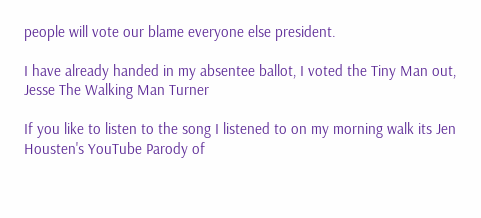people will vote our blame everyone else president.

I have already handed in my absentee ballot, I voted the Tiny Man out,
Jesse The Walking Man Turner

If you like to listen to the song I listened to on my morning walk its Jen Housten's YouTube Parody of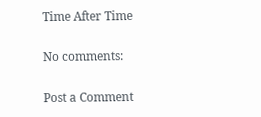Time After Time

No comments:

Post a Comment